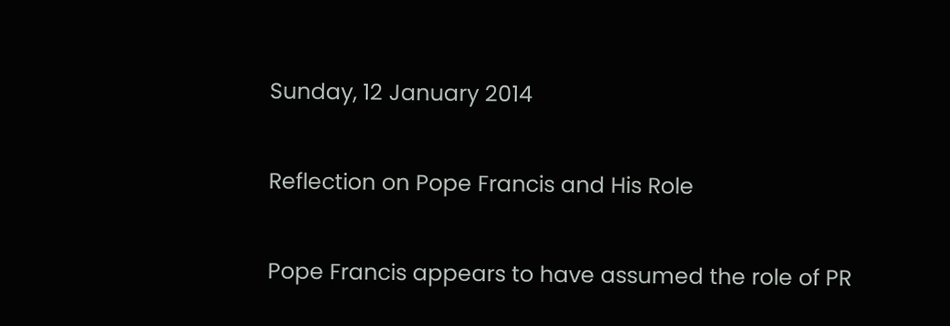Sunday, 12 January 2014

Reflection on Pope Francis and His Role

Pope Francis appears to have assumed the role of PR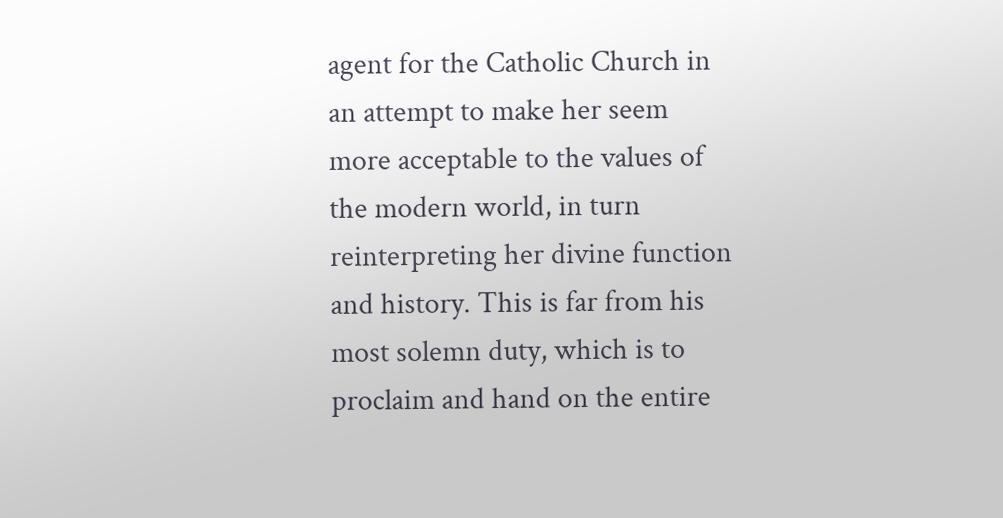agent for the Catholic Church in an attempt to make her seem more acceptable to the values of the modern world, in turn reinterpreting her divine function and history. This is far from his most solemn duty, which is to proclaim and hand on the entire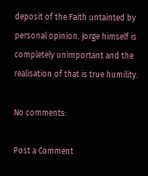deposit of the Faith untainted by personal opinion. Jorge himself is completely unimportant and the realisation of that is true humility.

No comments:

Post a Comment